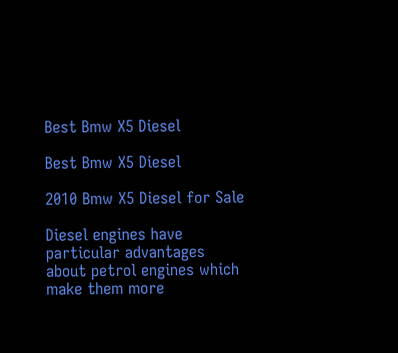Best Bmw X5 Diesel

Best Bmw X5 Diesel

2010 Bmw X5 Diesel for Sale

Diesel engines have particular advantages about petrol engines which make them more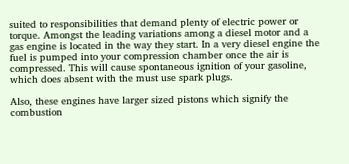suited to responsibilities that demand plenty of electric power or torque. Amongst the leading variations among a diesel motor and a gas engine is located in the way they start. In a very diesel engine the fuel is pumped into your compression chamber once the air is compressed. This will cause spontaneous ignition of your gasoline, which does absent with the must use spark plugs.

Also, these engines have larger sized pistons which signify the combustion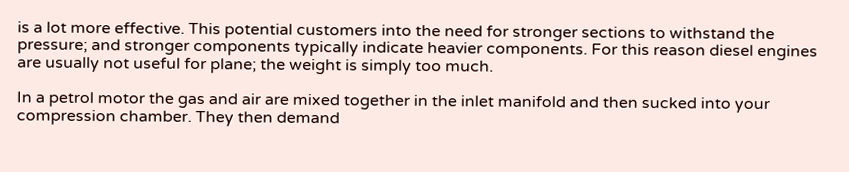is a lot more effective. This potential customers into the need for stronger sections to withstand the pressure; and stronger components typically indicate heavier components. For this reason diesel engines are usually not useful for plane; the weight is simply too much.

In a petrol motor the gas and air are mixed together in the inlet manifold and then sucked into your compression chamber. They then demand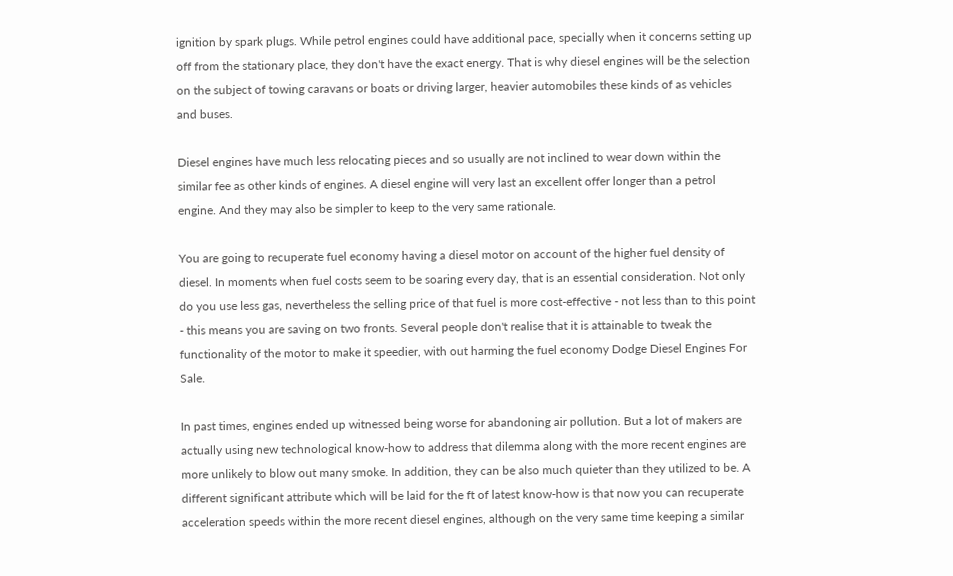ignition by spark plugs. While petrol engines could have additional pace, specially when it concerns setting up off from the stationary place, they don't have the exact energy. That is why diesel engines will be the selection on the subject of towing caravans or boats or driving larger, heavier automobiles these kinds of as vehicles and buses.

Diesel engines have much less relocating pieces and so usually are not inclined to wear down within the similar fee as other kinds of engines. A diesel engine will very last an excellent offer longer than a petrol engine. And they may also be simpler to keep to the very same rationale.

You are going to recuperate fuel economy having a diesel motor on account of the higher fuel density of diesel. In moments when fuel costs seem to be soaring every day, that is an essential consideration. Not only do you use less gas, nevertheless the selling price of that fuel is more cost-effective - not less than to this point - this means you are saving on two fronts. Several people don't realise that it is attainable to tweak the functionality of the motor to make it speedier, with out harming the fuel economy Dodge Diesel Engines For Sale.

In past times, engines ended up witnessed being worse for abandoning air pollution. But a lot of makers are actually using new technological know-how to address that dilemma along with the more recent engines are more unlikely to blow out many smoke. In addition, they can be also much quieter than they utilized to be. A different significant attribute which will be laid for the ft of latest know-how is that now you can recuperate acceleration speeds within the more recent diesel engines, although on the very same time keeping a similar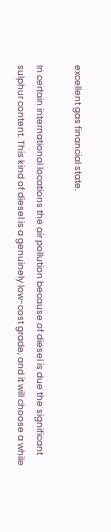excellent gas financial state.

In certain international locations the air pollution because of diesel is due the significant sulphur content. This kind of diesel is a genuinely low-cost grade, and it will choose a while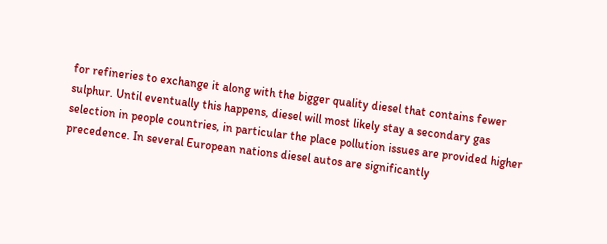for refineries to exchange it along with the bigger quality diesel that contains fewer sulphur. Until eventually this happens, diesel will most likely stay a secondary gas selection in people countries, in particular the place pollution issues are provided higher precedence. In several European nations diesel autos are significantly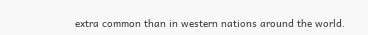extra common than in western nations around the world.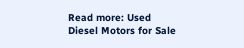Read more: Used Diesel Motors for Sale